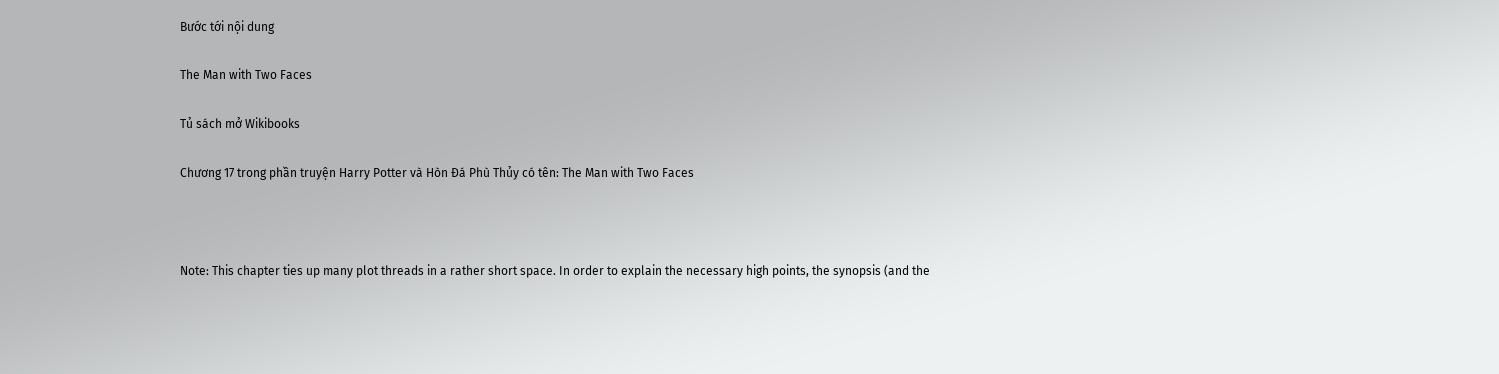Bước tới nội dung

The Man with Two Faces

Tủ sách mở Wikibooks

Chương 17 trong phần truyện Harry Potter và Hòn Đá Phù Thủy có tên: The Man with Two Faces



Note: This chapter ties up many plot threads in a rather short space. In order to explain the necessary high points, the synopsis (and the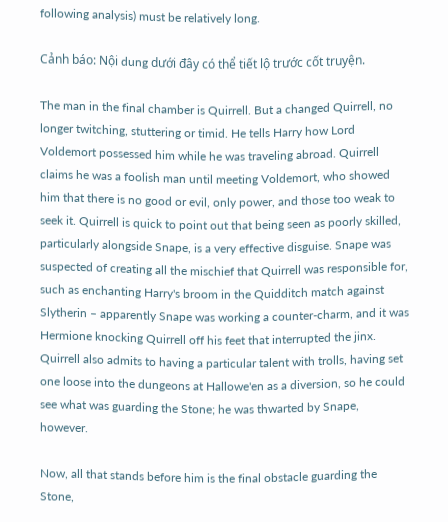following analysis) must be relatively long.

Cảnh báo: Nội dung dưới đây có thể tiết lộ trước cốt truyện.

The man in the final chamber is Quirrell. But a changed Quirrell, no longer twitching, stuttering or timid. He tells Harry how Lord Voldemort possessed him while he was traveling abroad. Quirrell claims he was a foolish man until meeting Voldemort, who showed him that there is no good or evil, only power, and those too weak to seek it. Quirrell is quick to point out that being seen as poorly skilled, particularly alongside Snape, is a very effective disguise. Snape was suspected of creating all the mischief that Quirrell was responsible for, such as enchanting Harry's broom in the Quidditch match against Slytherin – apparently Snape was working a counter-charm, and it was Hermione knocking Quirrell off his feet that interrupted the jinx. Quirrell also admits to having a particular talent with trolls, having set one loose into the dungeons at Hallowe'en as a diversion, so he could see what was guarding the Stone; he was thwarted by Snape, however.

Now, all that stands before him is the final obstacle guarding the Stone,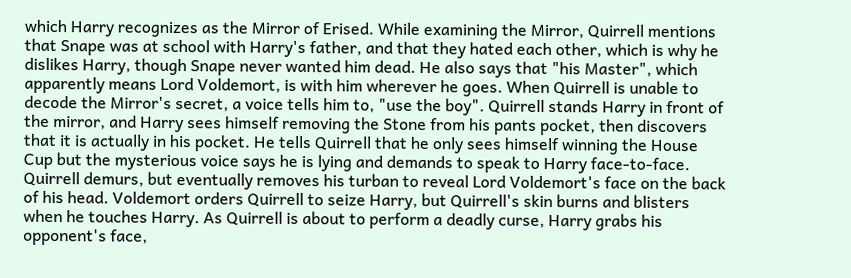which Harry recognizes as the Mirror of Erised. While examining the Mirror, Quirrell mentions that Snape was at school with Harry's father, and that they hated each other, which is why he dislikes Harry, though Snape never wanted him dead. He also says that "his Master", which apparently means Lord Voldemort, is with him wherever he goes. When Quirrell is unable to decode the Mirror's secret, a voice tells him to, "use the boy". Quirrell stands Harry in front of the mirror, and Harry sees himself removing the Stone from his pants pocket, then discovers that it is actually in his pocket. He tells Quirrell that he only sees himself winning the House Cup but the mysterious voice says he is lying and demands to speak to Harry face-to-face. Quirrell demurs, but eventually removes his turban to reveal Lord Voldemort's face on the back of his head. Voldemort orders Quirrell to seize Harry, but Quirrell's skin burns and blisters when he touches Harry. As Quirrell is about to perform a deadly curse, Harry grabs his opponent's face,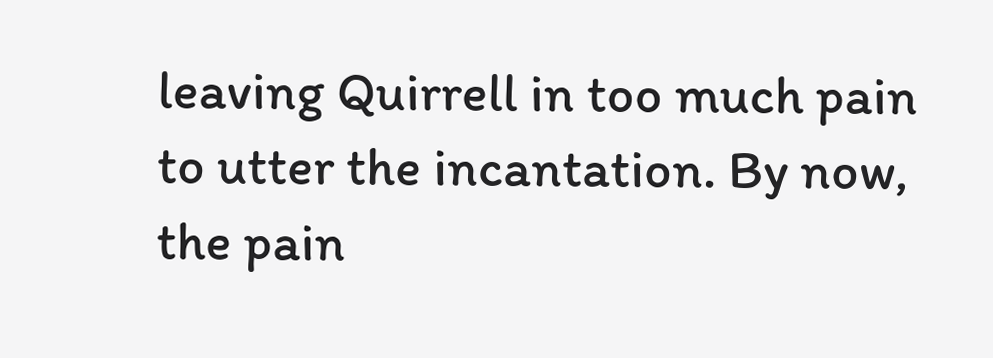leaving Quirrell in too much pain to utter the incantation. By now, the pain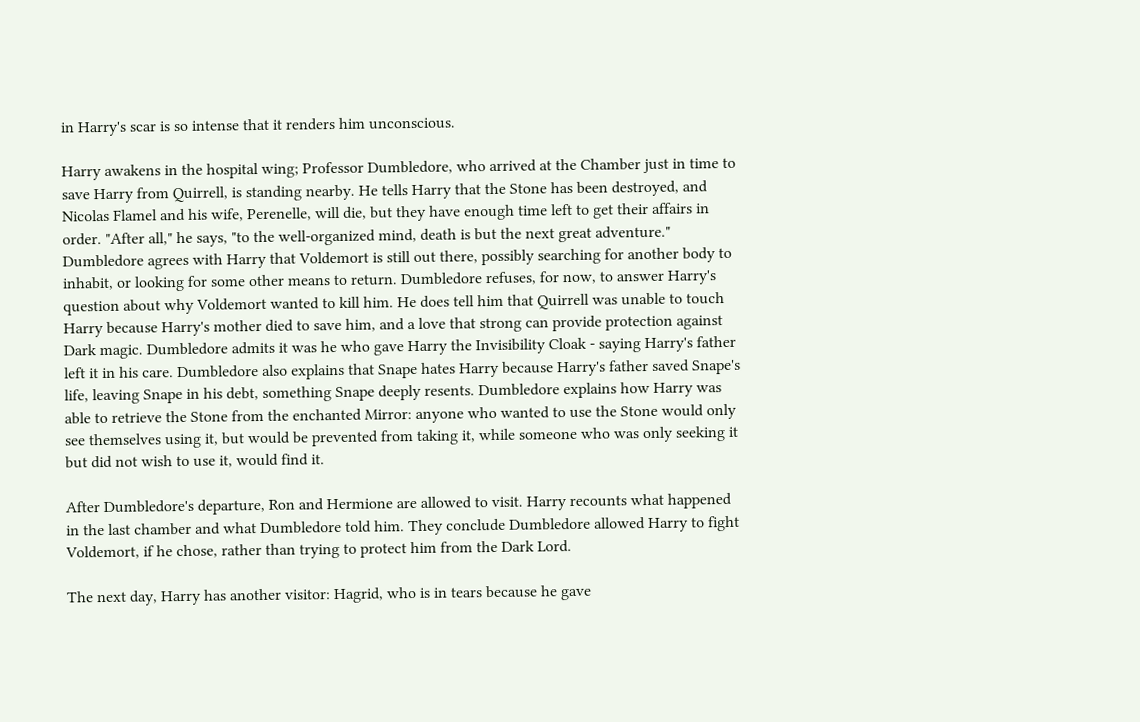in Harry's scar is so intense that it renders him unconscious.

Harry awakens in the hospital wing; Professor Dumbledore, who arrived at the Chamber just in time to save Harry from Quirrell, is standing nearby. He tells Harry that the Stone has been destroyed, and Nicolas Flamel and his wife, Perenelle, will die, but they have enough time left to get their affairs in order. "After all," he says, "to the well-organized mind, death is but the next great adventure." Dumbledore agrees with Harry that Voldemort is still out there, possibly searching for another body to inhabit, or looking for some other means to return. Dumbledore refuses, for now, to answer Harry's question about why Voldemort wanted to kill him. He does tell him that Quirrell was unable to touch Harry because Harry's mother died to save him, and a love that strong can provide protection against Dark magic. Dumbledore admits it was he who gave Harry the Invisibility Cloak - saying Harry's father left it in his care. Dumbledore also explains that Snape hates Harry because Harry's father saved Snape's life, leaving Snape in his debt, something Snape deeply resents. Dumbledore explains how Harry was able to retrieve the Stone from the enchanted Mirror: anyone who wanted to use the Stone would only see themselves using it, but would be prevented from taking it, while someone who was only seeking it but did not wish to use it, would find it.

After Dumbledore's departure, Ron and Hermione are allowed to visit. Harry recounts what happened in the last chamber and what Dumbledore told him. They conclude Dumbledore allowed Harry to fight Voldemort, if he chose, rather than trying to protect him from the Dark Lord.

The next day, Harry has another visitor: Hagrid, who is in tears because he gave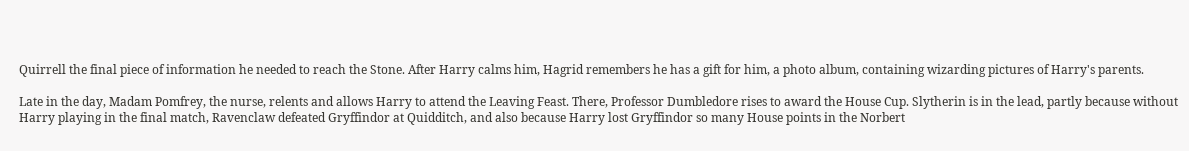Quirrell the final piece of information he needed to reach the Stone. After Harry calms him, Hagrid remembers he has a gift for him, a photo album, containing wizarding pictures of Harry's parents.

Late in the day, Madam Pomfrey, the nurse, relents and allows Harry to attend the Leaving Feast. There, Professor Dumbledore rises to award the House Cup. Slytherin is in the lead, partly because without Harry playing in the final match, Ravenclaw defeated Gryffindor at Quidditch, and also because Harry lost Gryffindor so many House points in the Norbert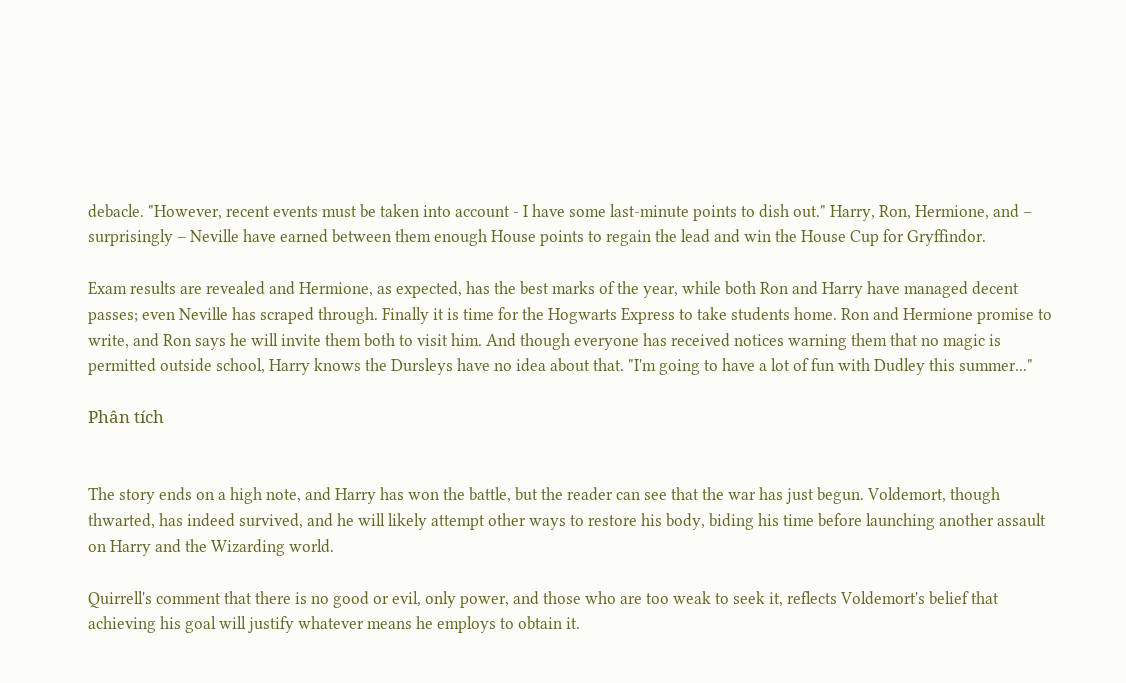debacle. "However, recent events must be taken into account - I have some last-minute points to dish out." Harry, Ron, Hermione, and – surprisingly – Neville have earned between them enough House points to regain the lead and win the House Cup for Gryffindor.

Exam results are revealed and Hermione, as expected, has the best marks of the year, while both Ron and Harry have managed decent passes; even Neville has scraped through. Finally it is time for the Hogwarts Express to take students home. Ron and Hermione promise to write, and Ron says he will invite them both to visit him. And though everyone has received notices warning them that no magic is permitted outside school, Harry knows the Dursleys have no idea about that. "I'm going to have a lot of fun with Dudley this summer..."

Phân tích


The story ends on a high note, and Harry has won the battle, but the reader can see that the war has just begun. Voldemort, though thwarted, has indeed survived, and he will likely attempt other ways to restore his body, biding his time before launching another assault on Harry and the Wizarding world.

Quirrell's comment that there is no good or evil, only power, and those who are too weak to seek it, reflects Voldemort's belief that achieving his goal will justify whatever means he employs to obtain it.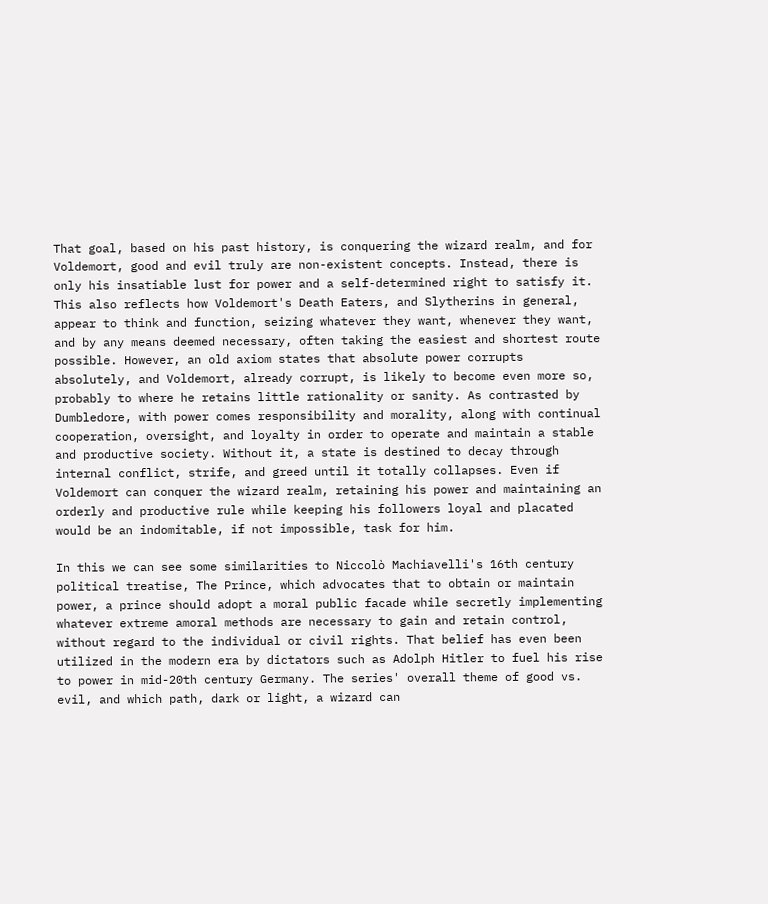That goal, based on his past history, is conquering the wizard realm, and for Voldemort, good and evil truly are non-existent concepts. Instead, there is only his insatiable lust for power and a self-determined right to satisfy it. This also reflects how Voldemort's Death Eaters, and Slytherins in general, appear to think and function, seizing whatever they want, whenever they want, and by any means deemed necessary, often taking the easiest and shortest route possible. However, an old axiom states that absolute power corrupts absolutely, and Voldemort, already corrupt, is likely to become even more so, probably to where he retains little rationality or sanity. As contrasted by Dumbledore, with power comes responsibility and morality, along with continual cooperation, oversight, and loyalty in order to operate and maintain a stable and productive society. Without it, a state is destined to decay through internal conflict, strife, and greed until it totally collapses. Even if Voldemort can conquer the wizard realm, retaining his power and maintaining an orderly and productive rule while keeping his followers loyal and placated would be an indomitable, if not impossible, task for him.

In this we can see some similarities to Niccolò Machiavelli's 16th century political treatise, The Prince, which advocates that to obtain or maintain power, a prince should adopt a moral public facade while secretly implementing whatever extreme amoral methods are necessary to gain and retain control, without regard to the individual or civil rights. That belief has even been utilized in the modern era by dictators such as Adolph Hitler to fuel his rise to power in mid-20th century Germany. The series' overall theme of good vs. evil, and which path, dark or light, a wizard can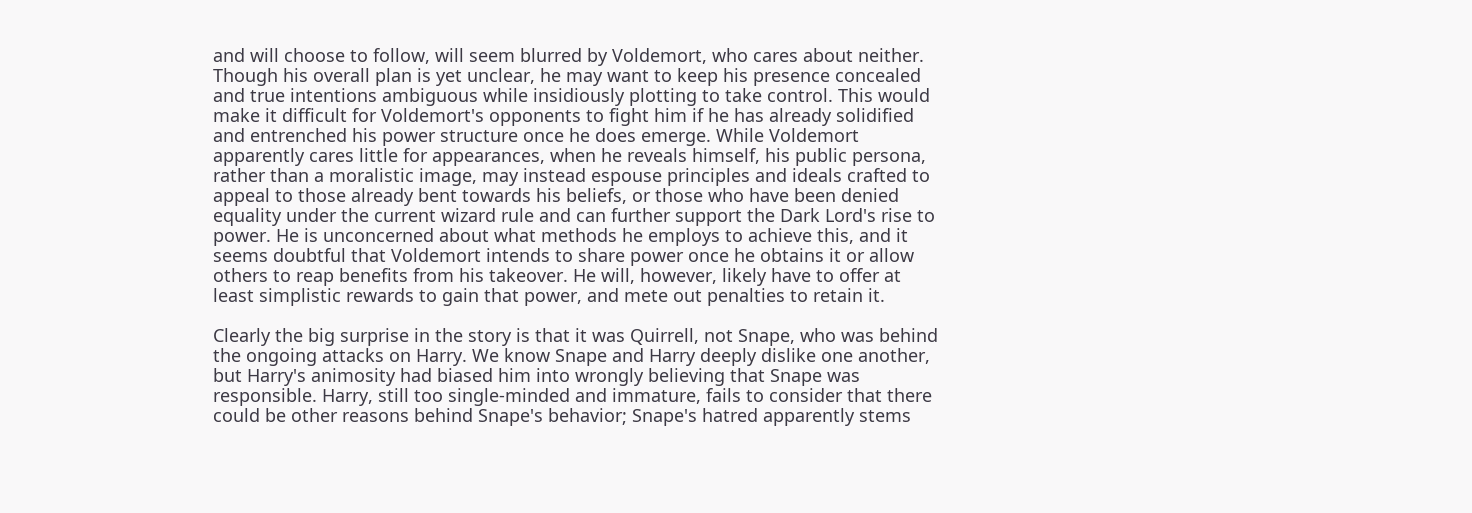and will choose to follow, will seem blurred by Voldemort, who cares about neither. Though his overall plan is yet unclear, he may want to keep his presence concealed and true intentions ambiguous while insidiously plotting to take control. This would make it difficult for Voldemort's opponents to fight him if he has already solidified and entrenched his power structure once he does emerge. While Voldemort apparently cares little for appearances, when he reveals himself, his public persona, rather than a moralistic image, may instead espouse principles and ideals crafted to appeal to those already bent towards his beliefs, or those who have been denied equality under the current wizard rule and can further support the Dark Lord's rise to power. He is unconcerned about what methods he employs to achieve this, and it seems doubtful that Voldemort intends to share power once he obtains it or allow others to reap benefits from his takeover. He will, however, likely have to offer at least simplistic rewards to gain that power, and mete out penalties to retain it.

Clearly the big surprise in the story is that it was Quirrell, not Snape, who was behind the ongoing attacks on Harry. We know Snape and Harry deeply dislike one another, but Harry's animosity had biased him into wrongly believing that Snape was responsible. Harry, still too single-minded and immature, fails to consider that there could be other reasons behind Snape's behavior; Snape's hatred apparently stems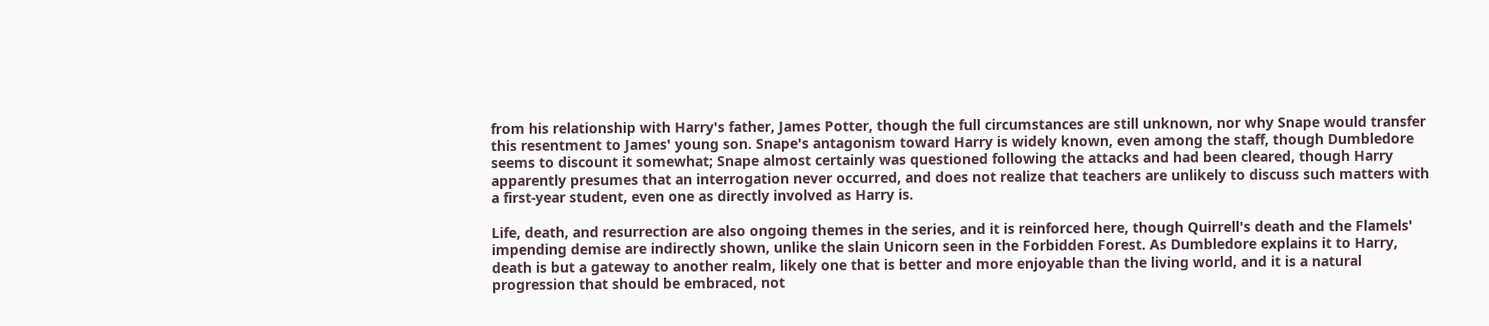from his relationship with Harry's father, James Potter, though the full circumstances are still unknown, nor why Snape would transfer this resentment to James' young son. Snape's antagonism toward Harry is widely known, even among the staff, though Dumbledore seems to discount it somewhat; Snape almost certainly was questioned following the attacks and had been cleared, though Harry apparently presumes that an interrogation never occurred, and does not realize that teachers are unlikely to discuss such matters with a first-year student, even one as directly involved as Harry is.

Life, death, and resurrection are also ongoing themes in the series, and it is reinforced here, though Quirrell's death and the Flamels' impending demise are indirectly shown, unlike the slain Unicorn seen in the Forbidden Forest. As Dumbledore explains it to Harry, death is but a gateway to another realm, likely one that is better and more enjoyable than the living world, and it is a natural progression that should be embraced, not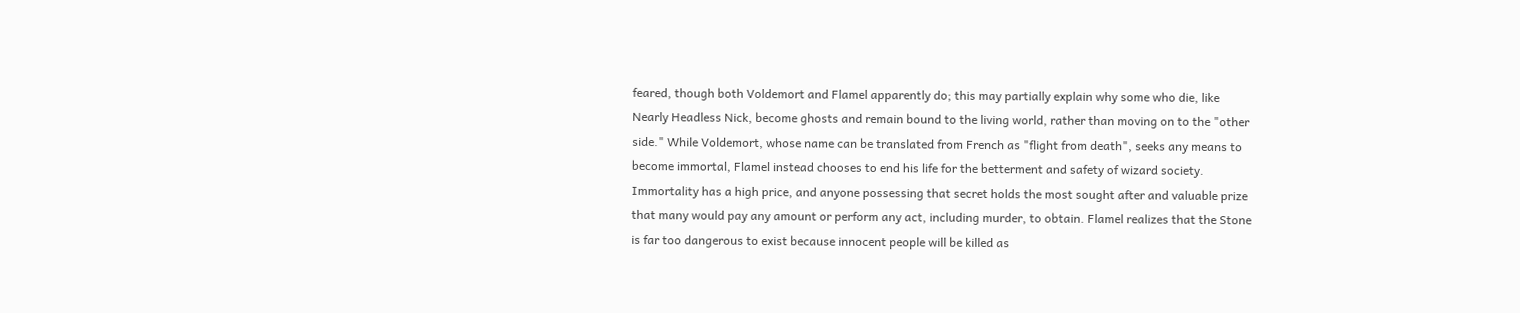feared, though both Voldemort and Flamel apparently do; this may partially explain why some who die, like Nearly Headless Nick, become ghosts and remain bound to the living world, rather than moving on to the "other side." While Voldemort, whose name can be translated from French as "flight from death", seeks any means to become immortal, Flamel instead chooses to end his life for the betterment and safety of wizard society. Immortality has a high price, and anyone possessing that secret holds the most sought after and valuable prize that many would pay any amount or perform any act, including murder, to obtain. Flamel realizes that the Stone is far too dangerous to exist because innocent people will be killed as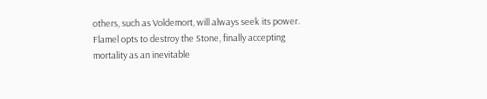others, such as Voldemort, will always seek its power. Flamel opts to destroy the Stone, finally accepting mortality as an inevitable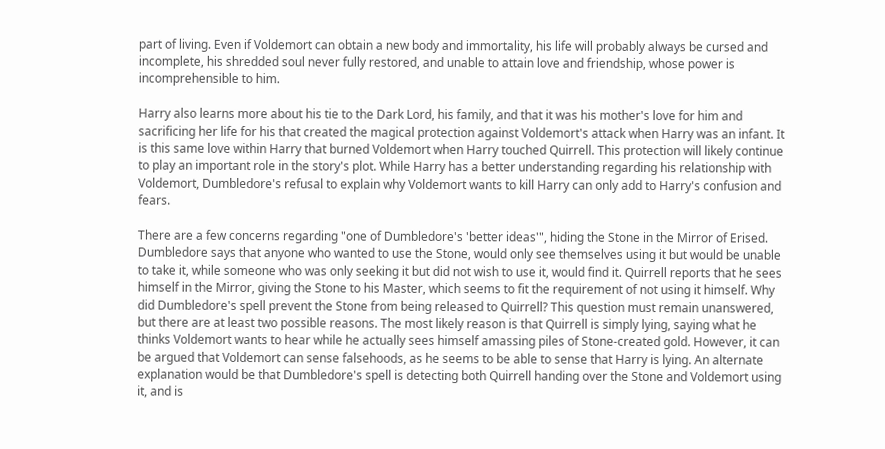part of living. Even if Voldemort can obtain a new body and immortality, his life will probably always be cursed and incomplete, his shredded soul never fully restored, and unable to attain love and friendship, whose power is incomprehensible to him.

Harry also learns more about his tie to the Dark Lord, his family, and that it was his mother's love for him and sacrificing her life for his that created the magical protection against Voldemort's attack when Harry was an infant. It is this same love within Harry that burned Voldemort when Harry touched Quirrell. This protection will likely continue to play an important role in the story's plot. While Harry has a better understanding regarding his relationship with Voldemort, Dumbledore's refusal to explain why Voldemort wants to kill Harry can only add to Harry's confusion and fears.

There are a few concerns regarding "one of Dumbledore's 'better ideas'", hiding the Stone in the Mirror of Erised. Dumbledore says that anyone who wanted to use the Stone, would only see themselves using it but would be unable to take it, while someone who was only seeking it but did not wish to use it, would find it. Quirrell reports that he sees himself in the Mirror, giving the Stone to his Master, which seems to fit the requirement of not using it himself. Why did Dumbledore's spell prevent the Stone from being released to Quirrell? This question must remain unanswered, but there are at least two possible reasons. The most likely reason is that Quirrell is simply lying, saying what he thinks Voldemort wants to hear while he actually sees himself amassing piles of Stone-created gold. However, it can be argued that Voldemort can sense falsehoods, as he seems to be able to sense that Harry is lying. An alternate explanation would be that Dumbledore's spell is detecting both Quirrell handing over the Stone and Voldemort using it, and is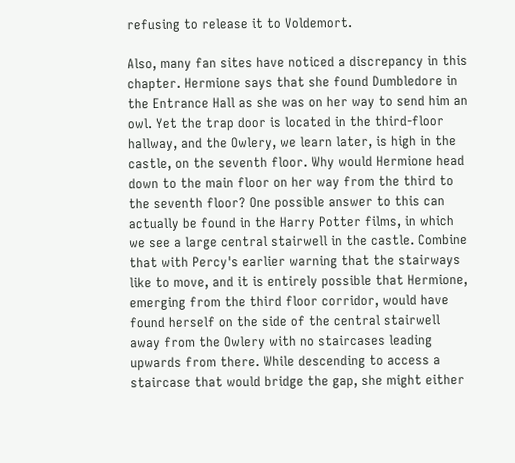refusing to release it to Voldemort.

Also, many fan sites have noticed a discrepancy in this chapter. Hermione says that she found Dumbledore in the Entrance Hall as she was on her way to send him an owl. Yet the trap door is located in the third-floor hallway, and the Owlery, we learn later, is high in the castle, on the seventh floor. Why would Hermione head down to the main floor on her way from the third to the seventh floor? One possible answer to this can actually be found in the Harry Potter films, in which we see a large central stairwell in the castle. Combine that with Percy's earlier warning that the stairways like to move, and it is entirely possible that Hermione, emerging from the third floor corridor, would have found herself on the side of the central stairwell away from the Owlery with no staircases leading upwards from there. While descending to access a staircase that would bridge the gap, she might either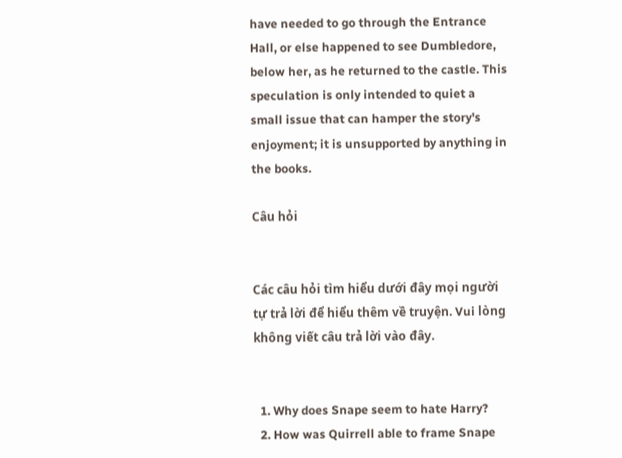have needed to go through the Entrance Hall, or else happened to see Dumbledore, below her, as he returned to the castle. This speculation is only intended to quiet a small issue that can hamper the story's enjoyment; it is unsupported by anything in the books.

Câu hỏi


Các câu hỏi tìm hiểu dưới đây mọi người tự trả lời để hiểu thêm về truyện. Vui lòng không viết câu trả lời vào đây.


  1. Why does Snape seem to hate Harry?
  2. How was Quirrell able to frame Snape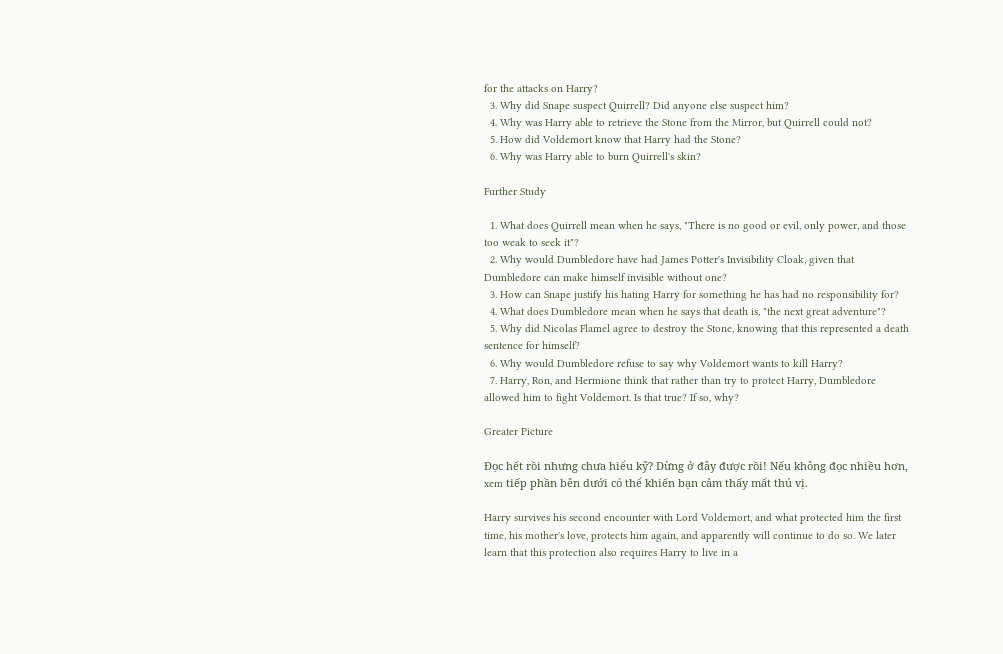for the attacks on Harry?
  3. Why did Snape suspect Quirrell? Did anyone else suspect him?
  4. Why was Harry able to retrieve the Stone from the Mirror, but Quirrell could not?
  5. How did Voldemort know that Harry had the Stone?
  6. Why was Harry able to burn Quirrell's skin?

Further Study

  1. What does Quirrell mean when he says, "There is no good or evil, only power, and those too weak to seek it"?
  2. Why would Dumbledore have had James Potter's Invisibility Cloak, given that Dumbledore can make himself invisible without one?
  3. How can Snape justify his hating Harry for something he has had no responsibility for?
  4. What does Dumbledore mean when he says that death is, "the next great adventure"?
  5. Why did Nicolas Flamel agree to destroy the Stone, knowing that this represented a death sentence for himself?
  6. Why would Dumbledore refuse to say why Voldemort wants to kill Harry?
  7. Harry, Ron, and Hermione think that rather than try to protect Harry, Dumbledore allowed him to fight Voldemort. Is that true? If so, why?

Greater Picture

Đọc hết rồi nhưng chưa hiểu kỹ? Dừng ở đây được rồi! Nếu không đọc nhiều hơn, xem tiếp phần bên dưới có thể khiến bạn cảm thấy mất thú vị.

Harry survives his second encounter with Lord Voldemort, and what protected him the first time, his mother's love, protects him again, and apparently will continue to do so. We later learn that this protection also requires Harry to live in a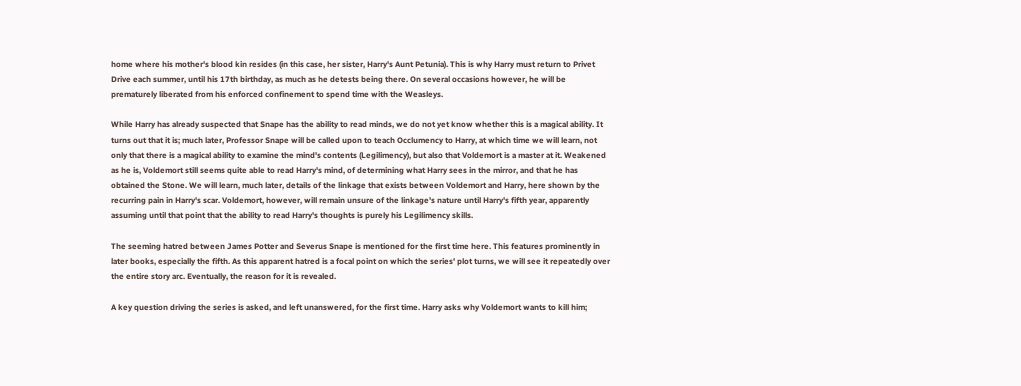home where his mother's blood kin resides (in this case, her sister, Harry's Aunt Petunia). This is why Harry must return to Privet Drive each summer, until his 17th birthday, as much as he detests being there. On several occasions however, he will be prematurely liberated from his enforced confinement to spend time with the Weasleys.

While Harry has already suspected that Snape has the ability to read minds, we do not yet know whether this is a magical ability. It turns out that it is; much later, Professor Snape will be called upon to teach Occlumency to Harry, at which time we will learn, not only that there is a magical ability to examine the mind's contents (Legilimency), but also that Voldemort is a master at it. Weakened as he is, Voldemort still seems quite able to read Harry's mind, of determining what Harry sees in the mirror, and that he has obtained the Stone. We will learn, much later, details of the linkage that exists between Voldemort and Harry, here shown by the recurring pain in Harry's scar. Voldemort, however, will remain unsure of the linkage's nature until Harry's fifth year, apparently assuming until that point that the ability to read Harry's thoughts is purely his Legilimency skills.

The seeming hatred between James Potter and Severus Snape is mentioned for the first time here. This features prominently in later books, especially the fifth. As this apparent hatred is a focal point on which the series' plot turns, we will see it repeatedly over the entire story arc. Eventually, the reason for it is revealed.

A key question driving the series is asked, and left unanswered, for the first time. Harry asks why Voldemort wants to kill him;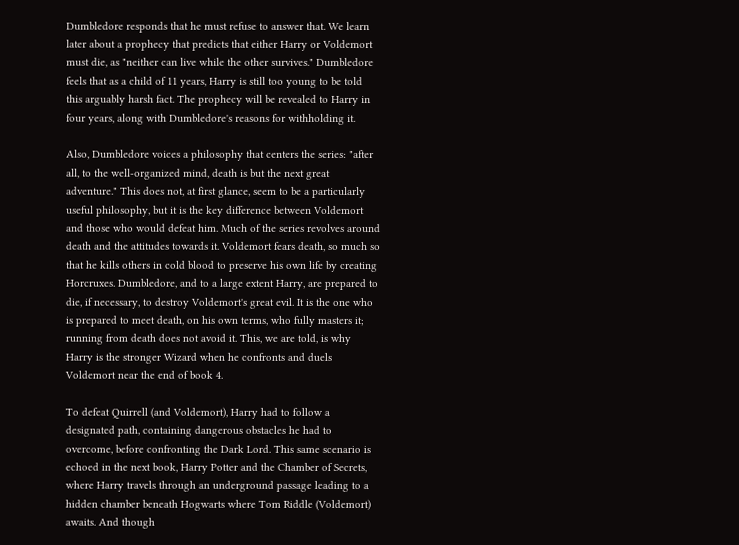Dumbledore responds that he must refuse to answer that. We learn later about a prophecy that predicts that either Harry or Voldemort must die, as "neither can live while the other survives." Dumbledore feels that as a child of 11 years, Harry is still too young to be told this arguably harsh fact. The prophecy will be revealed to Harry in four years, along with Dumbledore's reasons for withholding it.

Also, Dumbledore voices a philosophy that centers the series: "after all, to the well-organized mind, death is but the next great adventure." This does not, at first glance, seem to be a particularly useful philosophy, but it is the key difference between Voldemort and those who would defeat him. Much of the series revolves around death and the attitudes towards it. Voldemort fears death, so much so that he kills others in cold blood to preserve his own life by creating Horcruxes. Dumbledore, and to a large extent Harry, are prepared to die, if necessary, to destroy Voldemort's great evil. It is the one who is prepared to meet death, on his own terms, who fully masters it; running from death does not avoid it. This, we are told, is why Harry is the stronger Wizard when he confronts and duels Voldemort near the end of book 4.

To defeat Quirrell (and Voldemort), Harry had to follow a designated path, containing dangerous obstacles he had to overcome, before confronting the Dark Lord. This same scenario is echoed in the next book, Harry Potter and the Chamber of Secrets, where Harry travels through an underground passage leading to a hidden chamber beneath Hogwarts where Tom Riddle (Voldemort) awaits. And though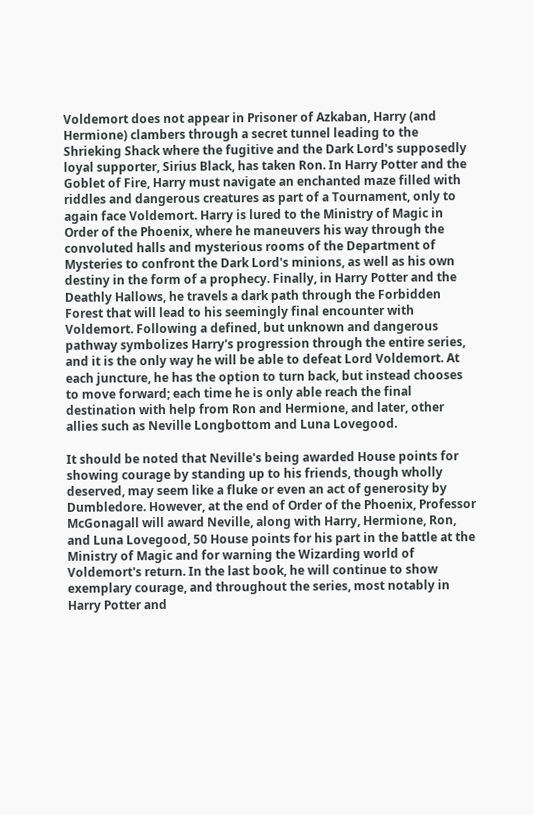Voldemort does not appear in Prisoner of Azkaban, Harry (and Hermione) clambers through a secret tunnel leading to the Shrieking Shack where the fugitive and the Dark Lord's supposedly loyal supporter, Sirius Black, has taken Ron. In Harry Potter and the Goblet of Fire, Harry must navigate an enchanted maze filled with riddles and dangerous creatures as part of a Tournament, only to again face Voldemort. Harry is lured to the Ministry of Magic in Order of the Phoenix, where he maneuvers his way through the convoluted halls and mysterious rooms of the Department of Mysteries to confront the Dark Lord's minions, as well as his own destiny in the form of a prophecy. Finally, in Harry Potter and the Deathly Hallows, he travels a dark path through the Forbidden Forest that will lead to his seemingly final encounter with Voldemort. Following a defined, but unknown and dangerous pathway symbolizes Harry's progression through the entire series, and it is the only way he will be able to defeat Lord Voldemort. At each juncture, he has the option to turn back, but instead chooses to move forward; each time he is only able reach the final destination with help from Ron and Hermione, and later, other allies such as Neville Longbottom and Luna Lovegood.

It should be noted that Neville's being awarded House points for showing courage by standing up to his friends, though wholly deserved, may seem like a fluke or even an act of generosity by Dumbledore. However, at the end of Order of the Phoenix, Professor McGonagall will award Neville, along with Harry, Hermione, Ron, and Luna Lovegood, 50 House points for his part in the battle at the Ministry of Magic and for warning the Wizarding world of Voldemort's return. In the last book, he will continue to show exemplary courage, and throughout the series, most notably in Harry Potter and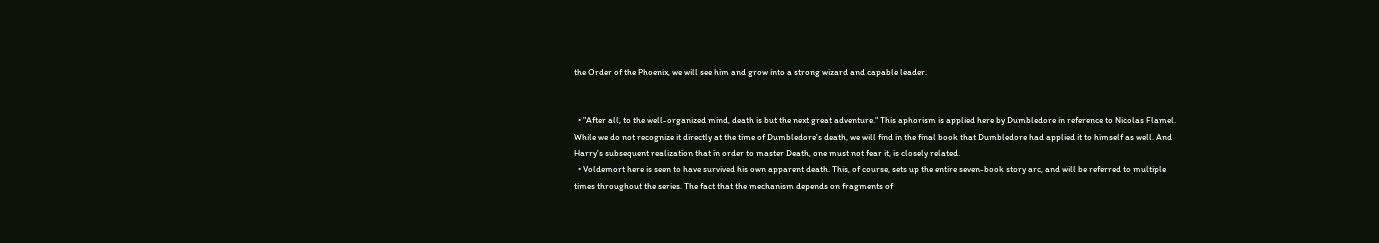the Order of the Phoenix, we will see him and grow into a strong wizard and capable leader.


  • "After all, to the well-organized mind, death is but the next great adventure." This aphorism is applied here by Dumbledore in reference to Nicolas Flamel. While we do not recognize it directly at the time of Dumbledore's death, we will find in the final book that Dumbledore had applied it to himself as well. And Harry's subsequent realization that in order to master Death, one must not fear it, is closely related.
  • Voldemort here is seen to have survived his own apparent death. This, of course, sets up the entire seven-book story arc, and will be referred to multiple times throughout the series. The fact that the mechanism depends on fragments of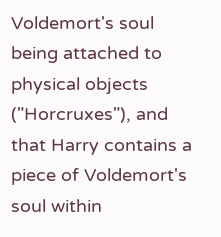Voldemort's soul being attached to physical objects ("Horcruxes"), and that Harry contains a piece of Voldemort's soul within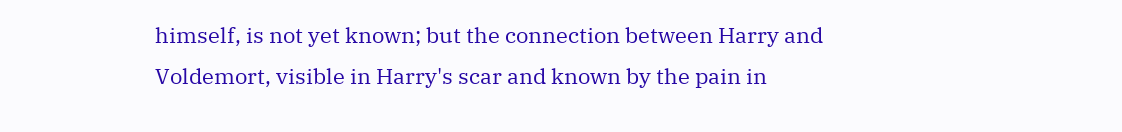himself, is not yet known; but the connection between Harry and Voldemort, visible in Harry's scar and known by the pain in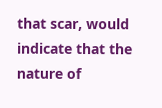that scar, would indicate that the nature of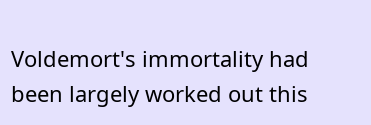Voldemort's immortality had been largely worked out this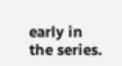early in the series.